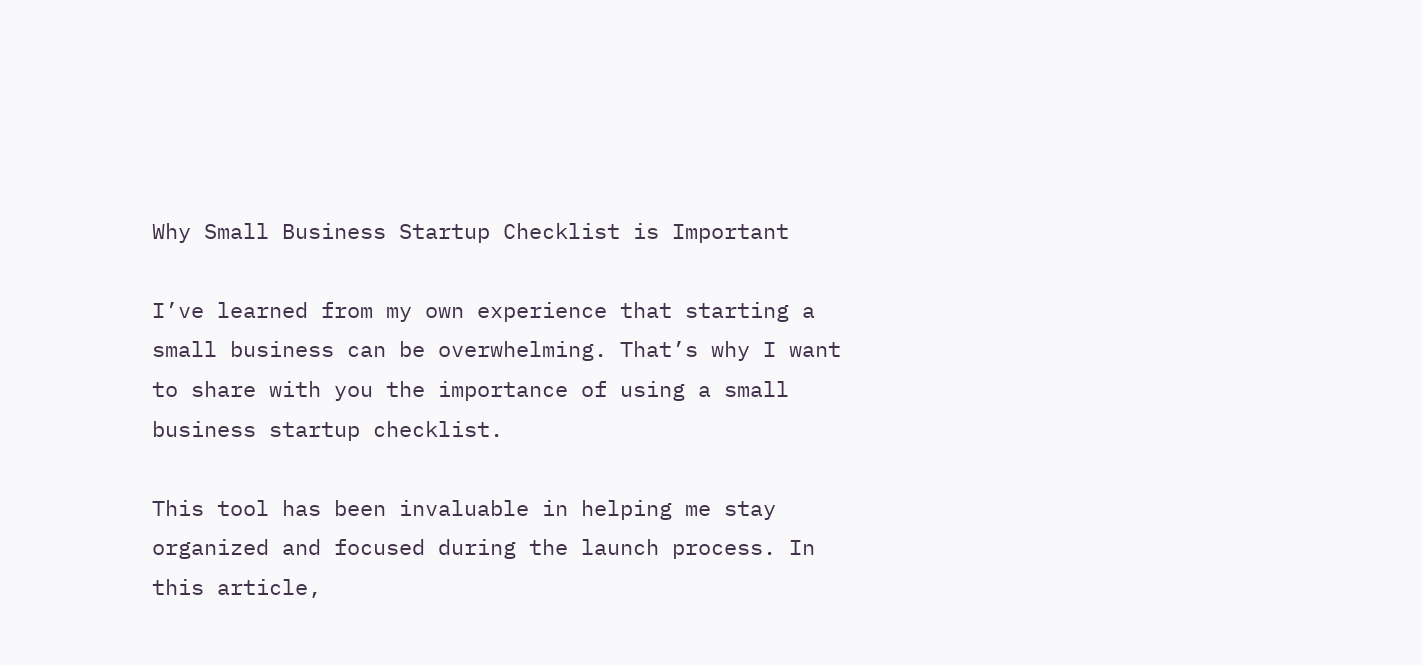Why Small Business Startup Checklist is Important

I’ve learned from my own experience that starting a small business can be overwhelming. That’s why I want to share with you the importance of using a small business startup checklist.

This tool has been invaluable in helping me stay organized and focused during the launch process. In this article,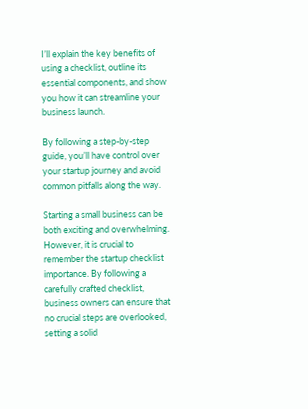I’ll explain the key benefits of using a checklist, outline its essential components, and show you how it can streamline your business launch.

By following a step-by-step guide, you’ll have control over your startup journey and avoid common pitfalls along the way.

Starting a small business can be both exciting and overwhelming. However, it is crucial to remember the startup checklist importance. By following a carefully crafted checklist, business owners can ensure that no crucial steps are overlooked, setting a solid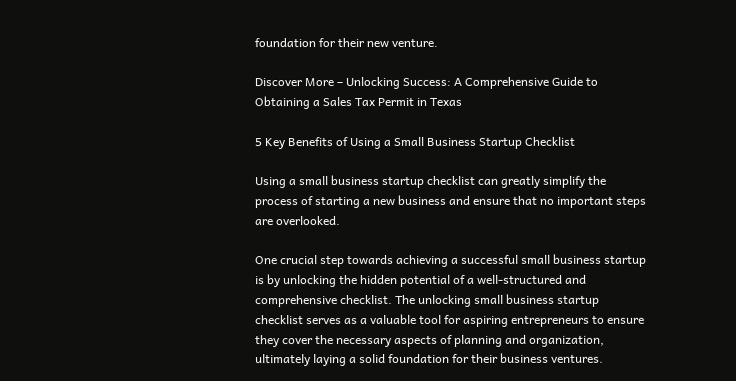foundation for their new venture.

Discover More – Unlocking Success: A Comprehensive Guide to Obtaining a Sales Tax Permit in Texas

5 Key Benefits of Using a Small Business Startup Checklist

Using a small business startup checklist can greatly simplify the process of starting a new business and ensure that no important steps are overlooked.

One crucial step towards achieving a successful small business startup is by unlocking the hidden potential of a well-structured and comprehensive checklist. The unlocking small business startup checklist serves as a valuable tool for aspiring entrepreneurs to ensure they cover the necessary aspects of planning and organization, ultimately laying a solid foundation for their business ventures.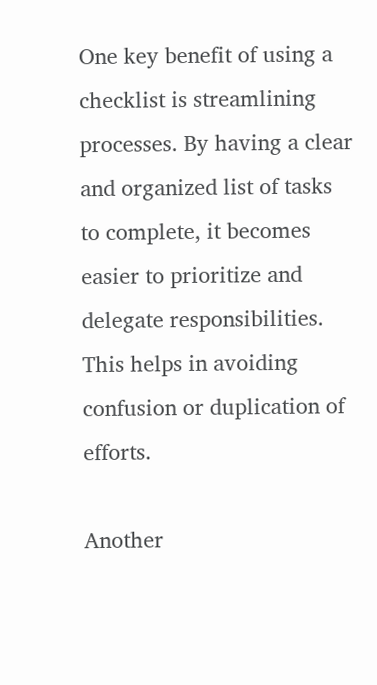One key benefit of using a checklist is streamlining processes. By having a clear and organized list of tasks to complete, it becomes easier to prioritize and delegate responsibilities. This helps in avoiding confusion or duplication of efforts.

Another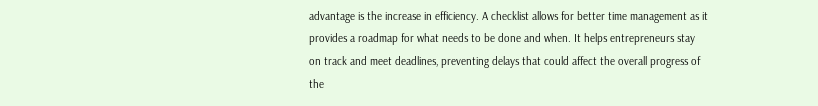advantage is the increase in efficiency. A checklist allows for better time management as it provides a roadmap for what needs to be done and when. It helps entrepreneurs stay on track and meet deadlines, preventing delays that could affect the overall progress of the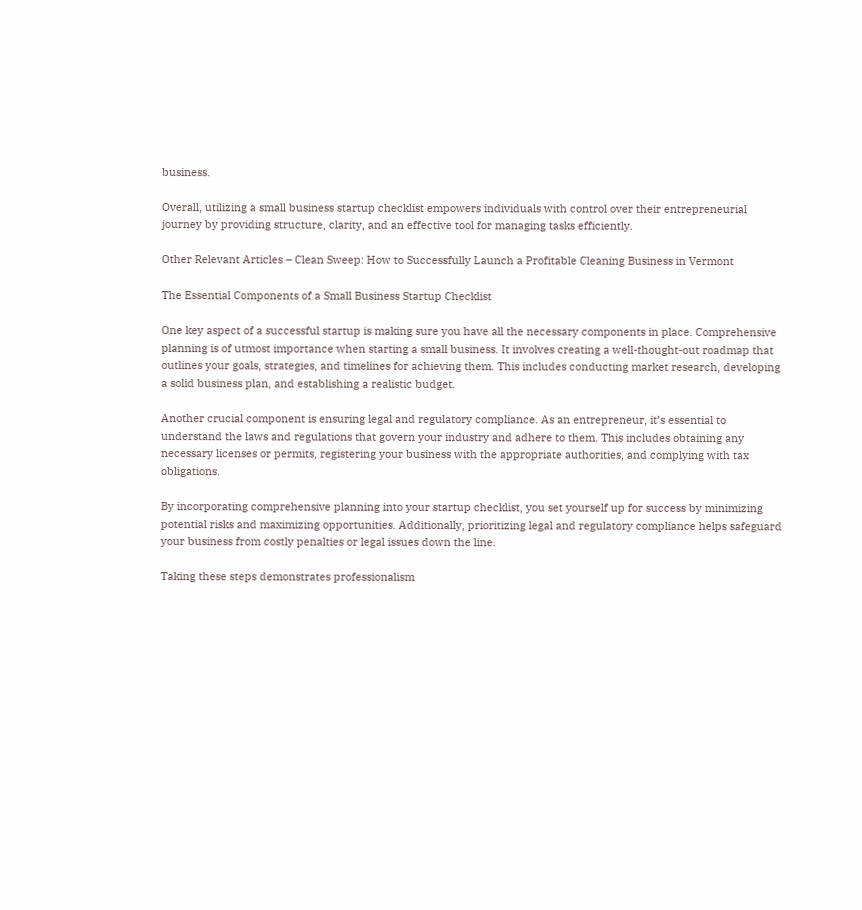business.

Overall, utilizing a small business startup checklist empowers individuals with control over their entrepreneurial journey by providing structure, clarity, and an effective tool for managing tasks efficiently.

Other Relevant Articles – Clean Sweep: How to Successfully Launch a Profitable Cleaning Business in Vermont

The Essential Components of a Small Business Startup Checklist

One key aspect of a successful startup is making sure you have all the necessary components in place. Comprehensive planning is of utmost importance when starting a small business. It involves creating a well-thought-out roadmap that outlines your goals, strategies, and timelines for achieving them. This includes conducting market research, developing a solid business plan, and establishing a realistic budget.

Another crucial component is ensuring legal and regulatory compliance. As an entrepreneur, it’s essential to understand the laws and regulations that govern your industry and adhere to them. This includes obtaining any necessary licenses or permits, registering your business with the appropriate authorities, and complying with tax obligations.

By incorporating comprehensive planning into your startup checklist, you set yourself up for success by minimizing potential risks and maximizing opportunities. Additionally, prioritizing legal and regulatory compliance helps safeguard your business from costly penalties or legal issues down the line.

Taking these steps demonstrates professionalism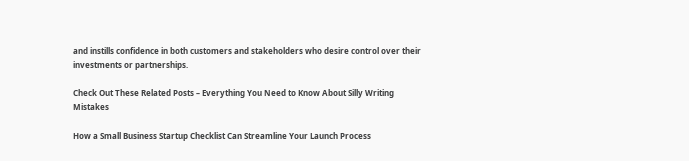and instills confidence in both customers and stakeholders who desire control over their investments or partnerships.

Check Out These Related Posts – Everything You Need to Know About Silly Writing Mistakes

How a Small Business Startup Checklist Can Streamline Your Launch Process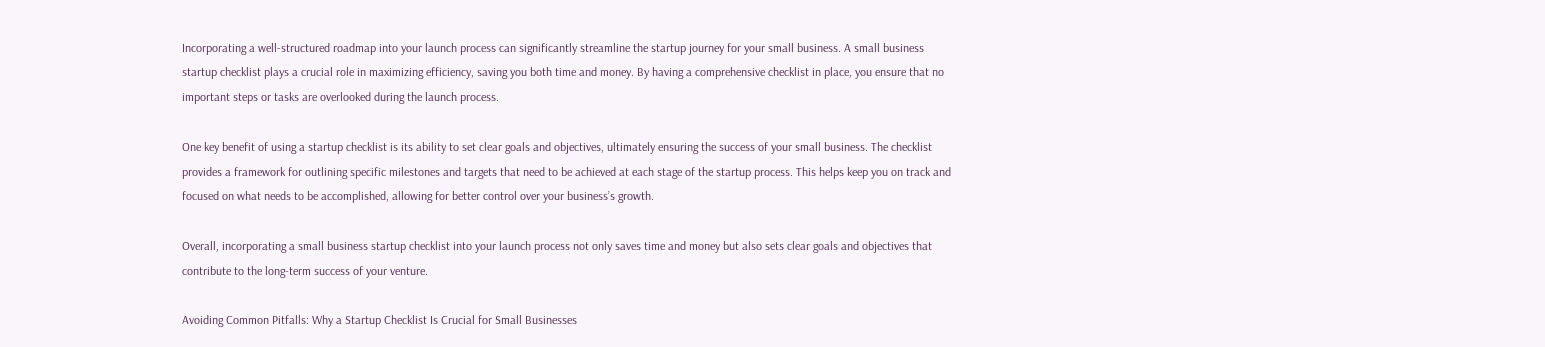Incorporating a well-structured roadmap into your launch process can significantly streamline the startup journey for your small business. A small business startup checklist plays a crucial role in maximizing efficiency, saving you both time and money. By having a comprehensive checklist in place, you ensure that no important steps or tasks are overlooked during the launch process.

One key benefit of using a startup checklist is its ability to set clear goals and objectives, ultimately ensuring the success of your small business. The checklist provides a framework for outlining specific milestones and targets that need to be achieved at each stage of the startup process. This helps keep you on track and focused on what needs to be accomplished, allowing for better control over your business’s growth.

Overall, incorporating a small business startup checklist into your launch process not only saves time and money but also sets clear goals and objectives that contribute to the long-term success of your venture.

Avoiding Common Pitfalls: Why a Startup Checklist Is Crucial for Small Businesses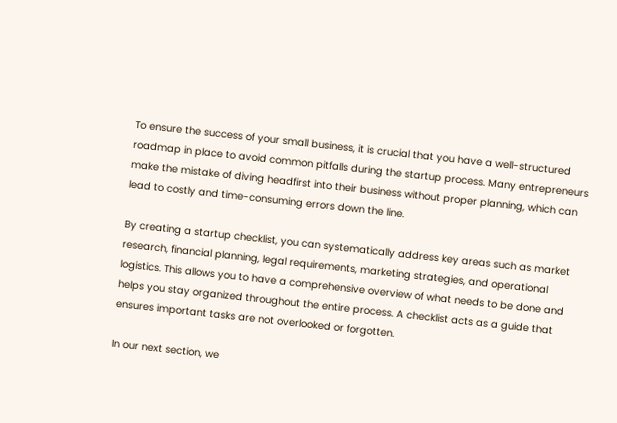To ensure the success of your small business, it is crucial that you have a well-structured roadmap in place to avoid common pitfalls during the startup process. Many entrepreneurs make the mistake of diving headfirst into their business without proper planning, which can lead to costly and time-consuming errors down the line.

By creating a startup checklist, you can systematically address key areas such as market research, financial planning, legal requirements, marketing strategies, and operational logistics. This allows you to have a comprehensive overview of what needs to be done and helps you stay organized throughout the entire process. A checklist acts as a guide that ensures important tasks are not overlooked or forgotten.

In our next section, we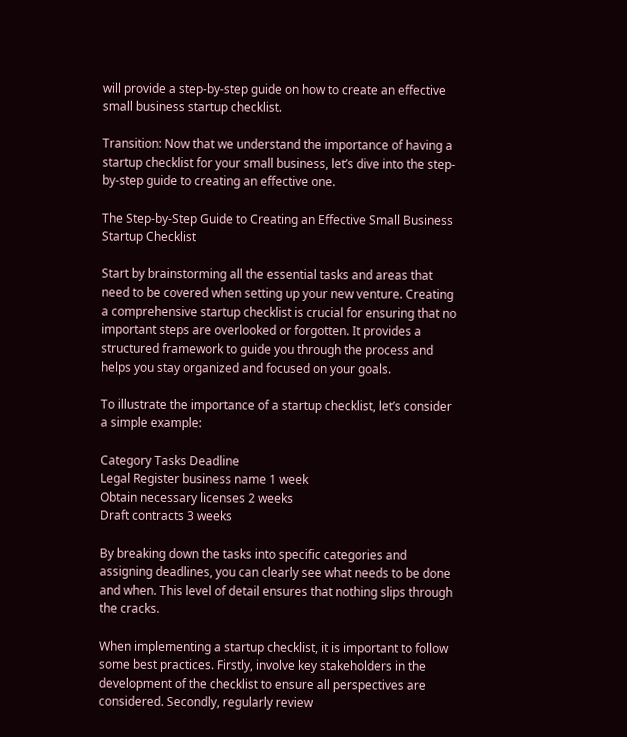will provide a step-by-step guide on how to create an effective small business startup checklist.

Transition: Now that we understand the importance of having a startup checklist for your small business, let’s dive into the step-by-step guide to creating an effective one.

The Step-by-Step Guide to Creating an Effective Small Business Startup Checklist

Start by brainstorming all the essential tasks and areas that need to be covered when setting up your new venture. Creating a comprehensive startup checklist is crucial for ensuring that no important steps are overlooked or forgotten. It provides a structured framework to guide you through the process and helps you stay organized and focused on your goals.

To illustrate the importance of a startup checklist, let’s consider a simple example:

Category Tasks Deadline
Legal Register business name 1 week
Obtain necessary licenses 2 weeks
Draft contracts 3 weeks

By breaking down the tasks into specific categories and assigning deadlines, you can clearly see what needs to be done and when. This level of detail ensures that nothing slips through the cracks.

When implementing a startup checklist, it is important to follow some best practices. Firstly, involve key stakeholders in the development of the checklist to ensure all perspectives are considered. Secondly, regularly review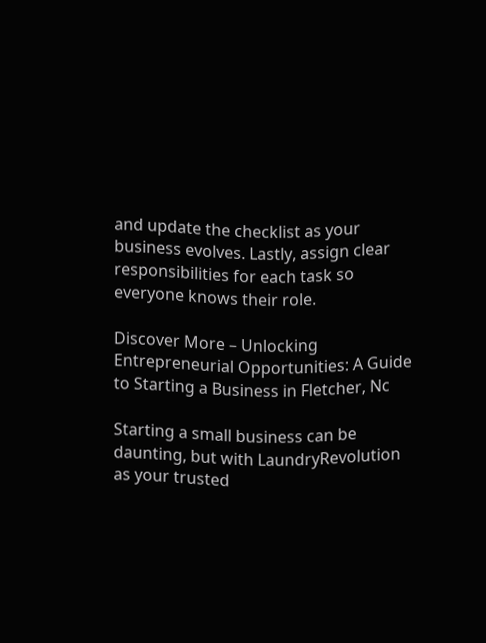and update the checklist as your business evolves. Lastly, assign clear responsibilities for each task so everyone knows their role.

Discover More – Unlocking Entrepreneurial Opportunities: A Guide to Starting a Business in Fletcher, Nc

Starting a small business can be daunting, but with LaundryRevolution as your trusted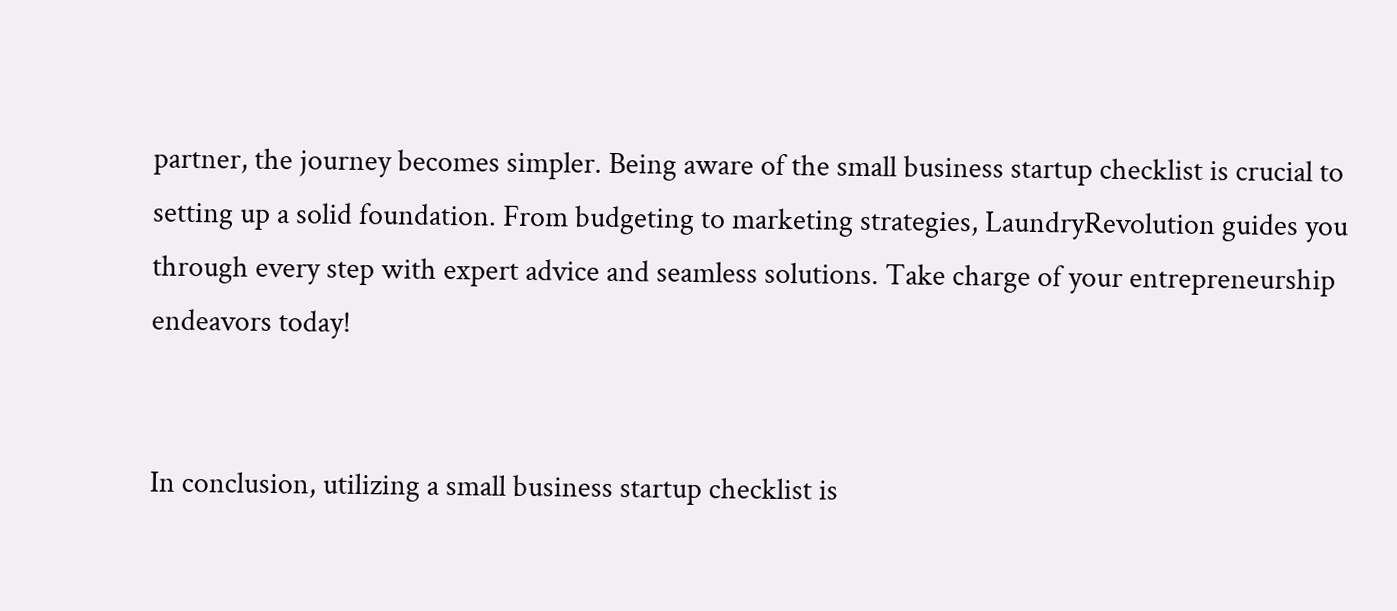partner, the journey becomes simpler. Being aware of the small business startup checklist is crucial to setting up a solid foundation. From budgeting to marketing strategies, LaundryRevolution guides you through every step with expert advice and seamless solutions. Take charge of your entrepreneurship endeavors today!


In conclusion, utilizing a small business startup checklist is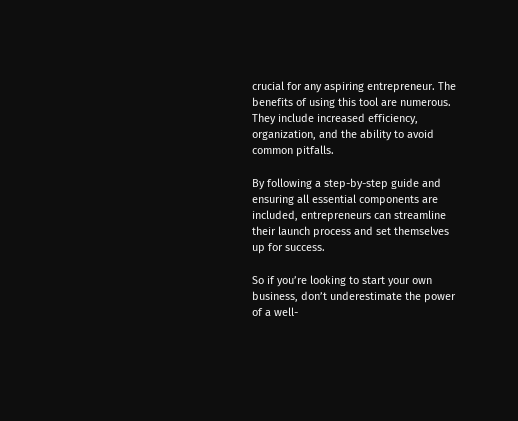crucial for any aspiring entrepreneur. The benefits of using this tool are numerous. They include increased efficiency, organization, and the ability to avoid common pitfalls.

By following a step-by-step guide and ensuring all essential components are included, entrepreneurs can streamline their launch process and set themselves up for success.

So if you’re looking to start your own business, don’t underestimate the power of a well-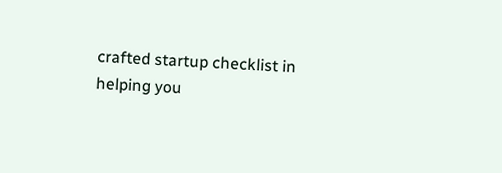crafted startup checklist in helping you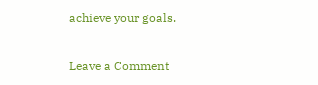achieve your goals.

Leave a Comment